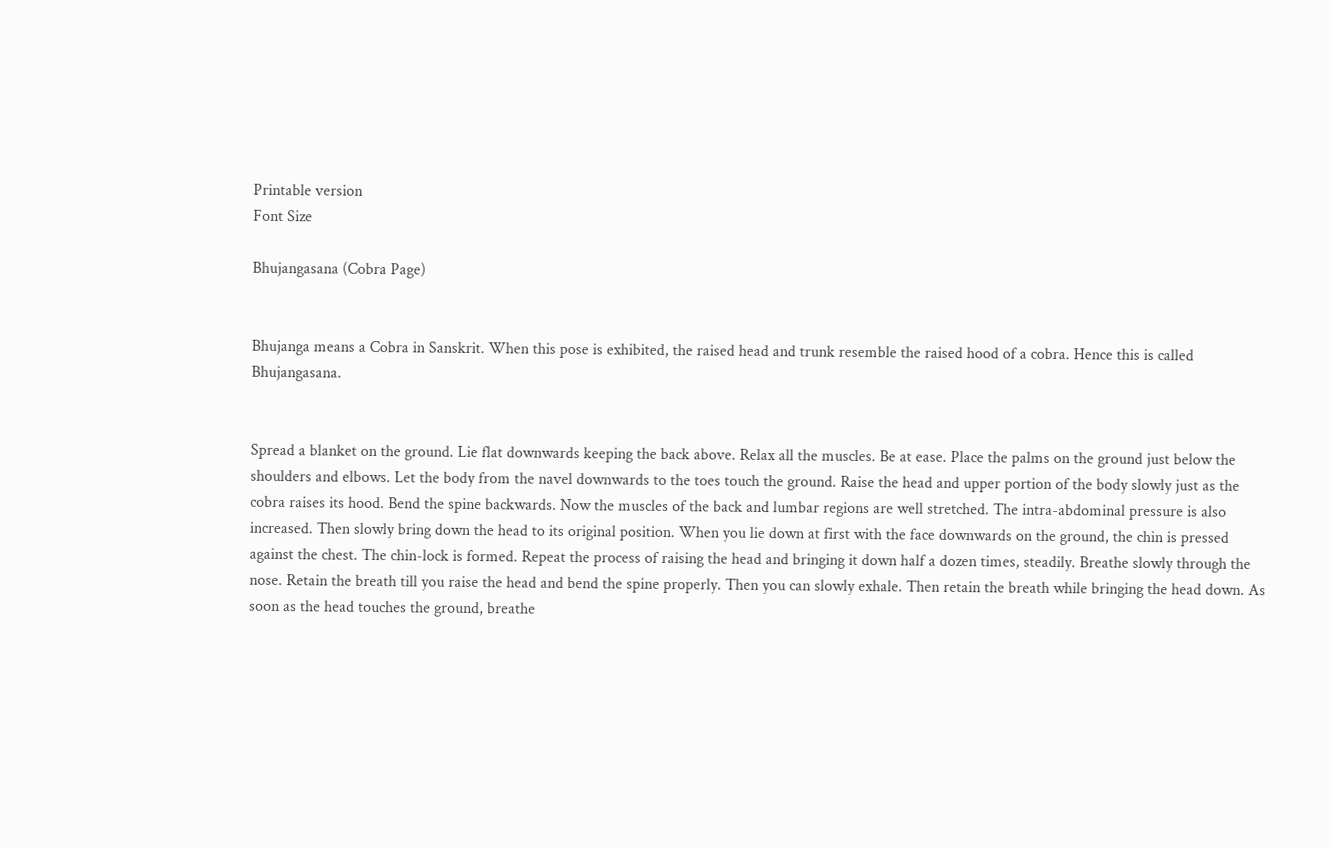Printable version
Font Size

Bhujangasana (Cobra Page)


Bhujanga means a Cobra in Sanskrit. When this pose is exhibited, the raised head and trunk resemble the raised hood of a cobra. Hence this is called Bhujangasana.


Spread a blanket on the ground. Lie flat downwards keeping the back above. Relax all the muscles. Be at ease. Place the palms on the ground just below the shoulders and elbows. Let the body from the navel downwards to the toes touch the ground. Raise the head and upper portion of the body slowly just as the cobra raises its hood. Bend the spine backwards. Now the muscles of the back and lumbar regions are well stretched. The intra-abdominal pressure is also increased. Then slowly bring down the head to its original position. When you lie down at first with the face downwards on the ground, the chin is pressed against the chest. The chin-lock is formed. Repeat the process of raising the head and bringing it down half a dozen times, steadily. Breathe slowly through the nose. Retain the breath till you raise the head and bend the spine properly. Then you can slowly exhale. Then retain the breath while bringing the head down. As soon as the head touches the ground, breathe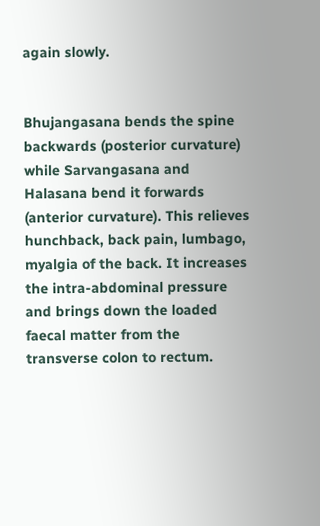again slowly.


Bhujangasana bends the spine backwards (posterior curvature) while Sarvangasana and Halasana bend it forwards (anterior curvature). This relieves hunchback, back pain, lumbago, myalgia of the back. It increases the intra-abdominal pressure and brings down the loaded faecal matter from the transverse colon to rectum.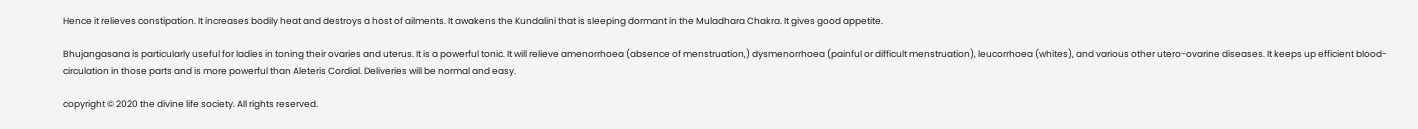Hence it relieves constipation. It increases bodily heat and destroys a host of ailments. It awakens the Kundalini that is sleeping dormant in the Muladhara Chakra. It gives good appetite.

Bhujangasana is particularly useful for ladies in toning their ovaries and uterus. It is a powerful tonic. It will relieve amenorrhoea (absence of menstruation,) dysmenorrhoea (painful or difficult menstruation), leucorrhoea (whites), and various other utero-ovarine diseases. It keeps up efficient blood-circulation in those parts and is more powerful than Aleteris Cordial. Deliveries will be normal and easy.

copyright © 2020 the divine life society. All rights reserved.